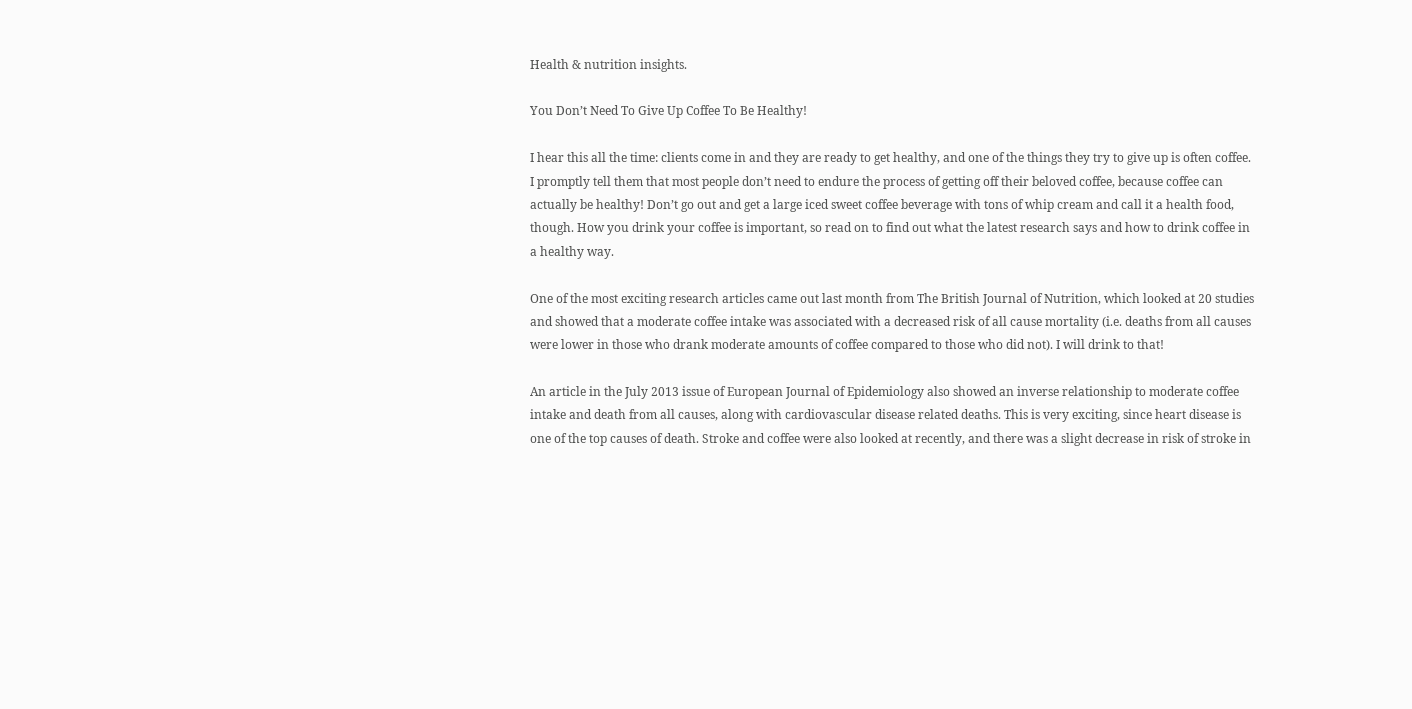Health & nutrition insights.

You Don’t Need To Give Up Coffee To Be Healthy!

I hear this all the time: clients come in and they are ready to get healthy, and one of the things they try to give up is often coffee. I promptly tell them that most people don’t need to endure the process of getting off their beloved coffee, because coffee can actually be healthy! Don’t go out and get a large iced sweet coffee beverage with tons of whip cream and call it a health food, though. How you drink your coffee is important, so read on to find out what the latest research says and how to drink coffee in a healthy way.

One of the most exciting research articles came out last month from The British Journal of Nutrition, which looked at 20 studies and showed that a moderate coffee intake was associated with a decreased risk of all cause mortality (i.e. deaths from all causes were lower in those who drank moderate amounts of coffee compared to those who did not). I will drink to that!

An article in the July 2013 issue of European Journal of Epidemiology also showed an inverse relationship to moderate coffee intake and death from all causes, along with cardiovascular disease related deaths. This is very exciting, since heart disease is one of the top causes of death. Stroke and coffee were also looked at recently, and there was a slight decrease in risk of stroke in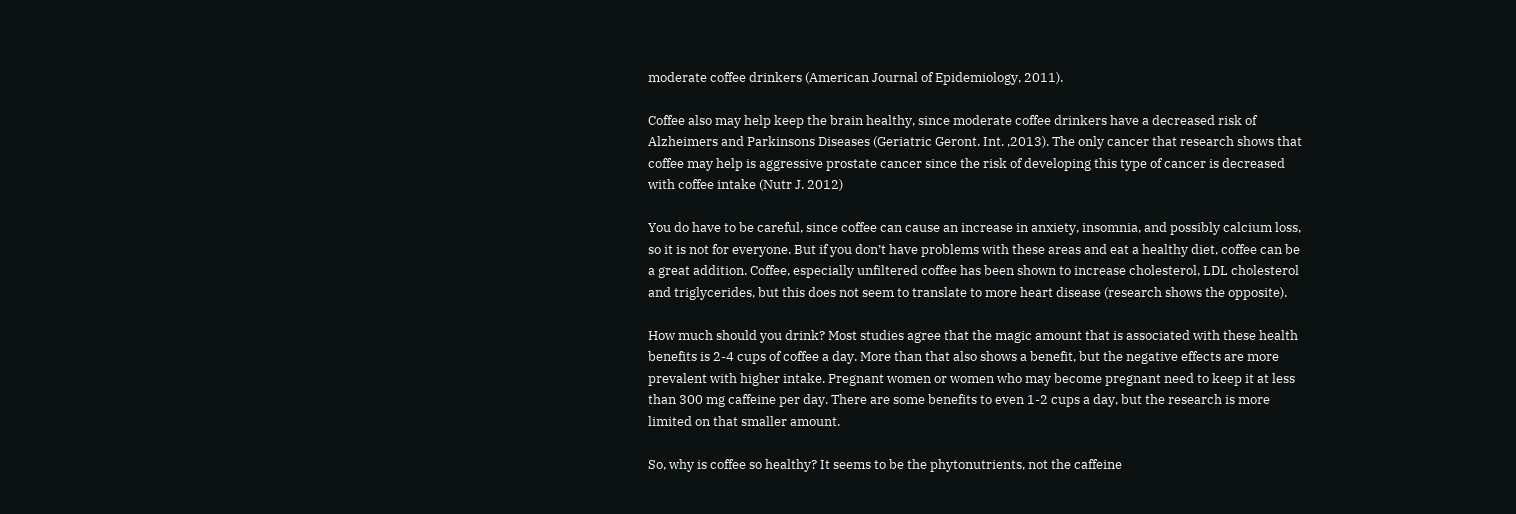moderate coffee drinkers (American Journal of Epidemiology, 2011).

Coffee also may help keep the brain healthy, since moderate coffee drinkers have a decreased risk of Alzheimers and Parkinsons Diseases (Geriatric Geront. Int. ,2013). The only cancer that research shows that coffee may help is aggressive prostate cancer since the risk of developing this type of cancer is decreased with coffee intake (Nutr J. 2012)

You do have to be careful, since coffee can cause an increase in anxiety, insomnia, and possibly calcium loss, so it is not for everyone. But if you don’t have problems with these areas and eat a healthy diet, coffee can be a great addition. Coffee, especially unfiltered coffee has been shown to increase cholesterol, LDL cholesterol and triglycerides, but this does not seem to translate to more heart disease (research shows the opposite).

How much should you drink? Most studies agree that the magic amount that is associated with these health benefits is 2-4 cups of coffee a day. More than that also shows a benefit, but the negative effects are more prevalent with higher intake. Pregnant women or women who may become pregnant need to keep it at less than 300 mg caffeine per day. There are some benefits to even 1-2 cups a day, but the research is more limited on that smaller amount.

So, why is coffee so healthy? It seems to be the phytonutrients, not the caffeine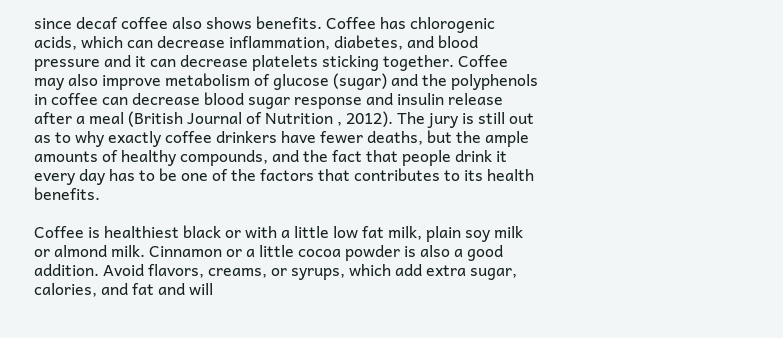since decaf coffee also shows benefits. Coffee has chlorogenic acids, which can decrease inflammation, diabetes, and blood pressure and it can decrease platelets sticking together. Coffee may also improve metabolism of glucose (sugar) and the polyphenols in coffee can decrease blood sugar response and insulin release after a meal (British Journal of Nutrition , 2012). The jury is still out as to why exactly coffee drinkers have fewer deaths, but the ample amounts of healthy compounds, and the fact that people drink it every day has to be one of the factors that contributes to its health benefits.

Coffee is healthiest black or with a little low fat milk, plain soy milk or almond milk. Cinnamon or a little cocoa powder is also a good addition. Avoid flavors, creams, or syrups, which add extra sugar, calories, and fat and will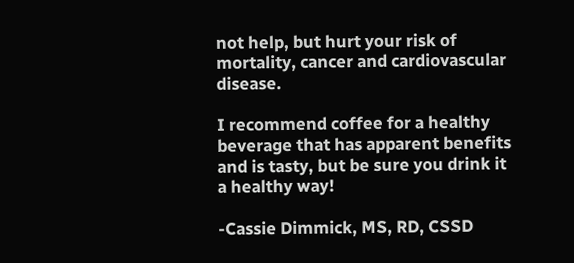not help, but hurt your risk of mortality, cancer and cardiovascular disease.

I recommend coffee for a healthy beverage that has apparent benefits and is tasty, but be sure you drink it a healthy way!

-Cassie Dimmick, MS, RD, CSSD